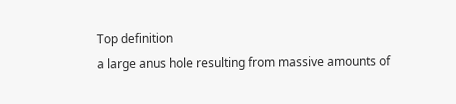Top definition
a large anus hole resulting from massive amounts of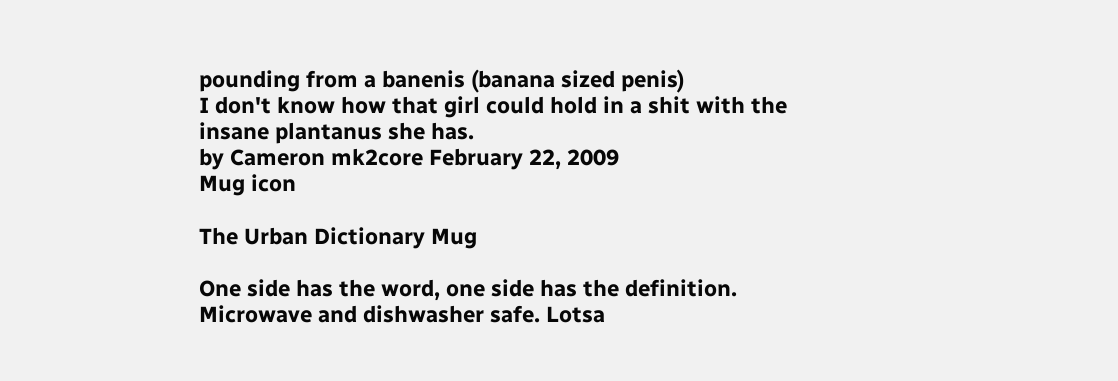pounding from a banenis (banana sized penis)
I don't know how that girl could hold in a shit with the insane plantanus she has.
by Cameron mk2core February 22, 2009
Mug icon

The Urban Dictionary Mug

One side has the word, one side has the definition. Microwave and dishwasher safe. Lotsa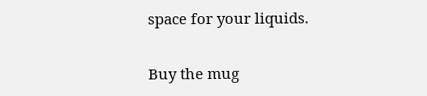space for your liquids.

Buy the mug